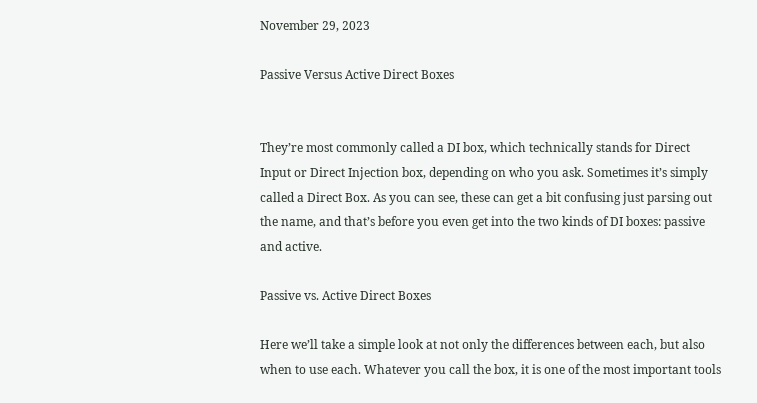November 29, 2023

Passive Versus Active Direct Boxes


They’re most commonly called a DI box, which technically stands for Direct Input or Direct Injection box, depending on who you ask. Sometimes it’s simply called a Direct Box. As you can see, these can get a bit confusing just parsing out the name, and that’s before you even get into the two kinds of DI boxes: passive and active.

Passive vs. Active Direct Boxes

Here we’ll take a simple look at not only the differences between each, but also when to use each. Whatever you call the box, it is one of the most important tools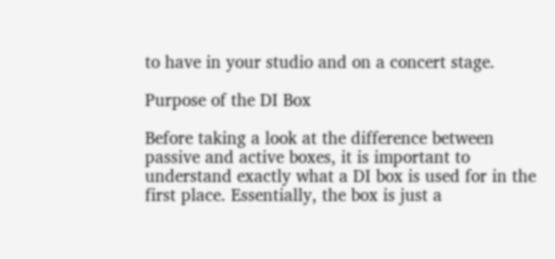to have in your studio and on a concert stage.

Purpose of the DI Box

Before taking a look at the difference between passive and active boxes, it is important to understand exactly what a DI box is used for in the first place. Essentially, the box is just a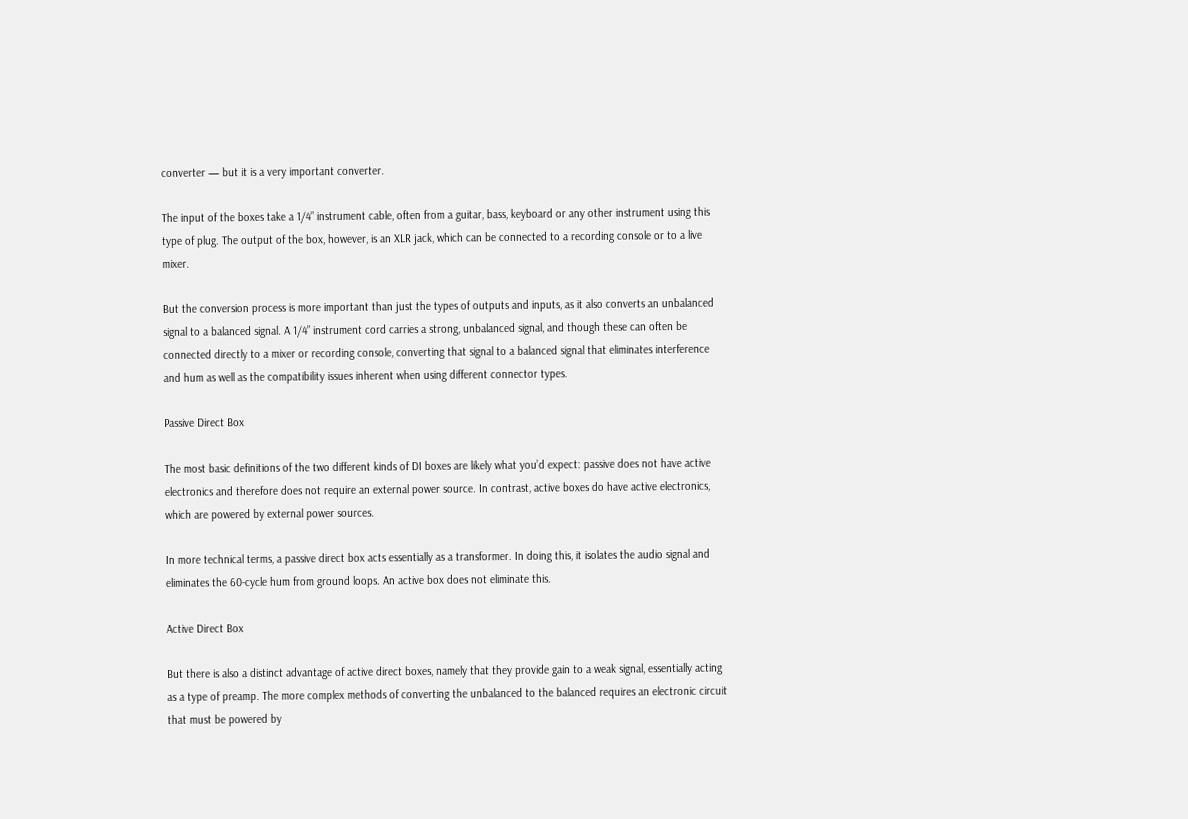converter — but it is a very important converter.

The input of the boxes take a 1/4” instrument cable, often from a guitar, bass, keyboard or any other instrument using this type of plug. The output of the box, however, is an XLR jack, which can be connected to a recording console or to a live mixer.

But the conversion process is more important than just the types of outputs and inputs, as it also converts an unbalanced signal to a balanced signal. A 1/4” instrument cord carries a strong, unbalanced signal, and though these can often be connected directly to a mixer or recording console, converting that signal to a balanced signal that eliminates interference and hum as well as the compatibility issues inherent when using different connector types.

Passive Direct Box

The most basic definitions of the two different kinds of DI boxes are likely what you’d expect: passive does not have active electronics and therefore does not require an external power source. In contrast, active boxes do have active electronics, which are powered by external power sources.

In more technical terms, a passive direct box acts essentially as a transformer. In doing this, it isolates the audio signal and eliminates the 60-cycle hum from ground loops. An active box does not eliminate this.

Active Direct Box

But there is also a distinct advantage of active direct boxes, namely that they provide gain to a weak signal, essentially acting as a type of preamp. The more complex methods of converting the unbalanced to the balanced requires an electronic circuit that must be powered by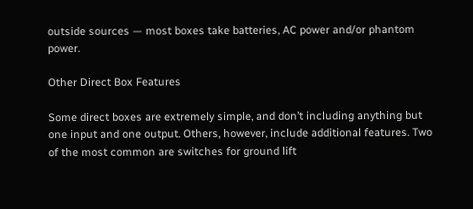outside sources — most boxes take batteries, AC power and/or phantom power.

Other Direct Box Features

Some direct boxes are extremely simple, and don’t including anything but one input and one output. Others, however, include additional features. Two of the most common are switches for ground lift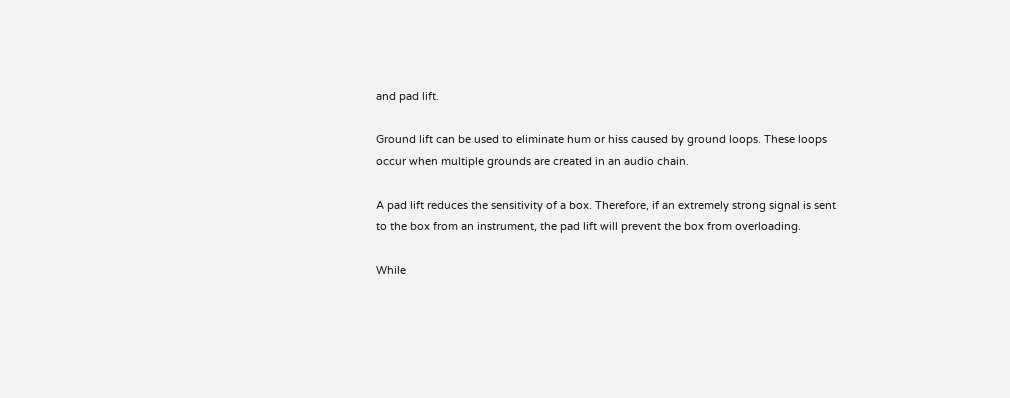and pad lift.

Ground lift can be used to eliminate hum or hiss caused by ground loops. These loops occur when multiple grounds are created in an audio chain.

A pad lift reduces the sensitivity of a box. Therefore, if an extremely strong signal is sent to the box from an instrument, the pad lift will prevent the box from overloading.

While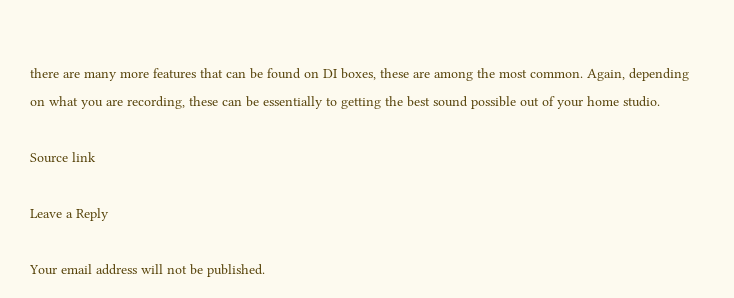there are many more features that can be found on DI boxes, these are among the most common. Again, depending on what you are recording, these can be essentially to getting the best sound possible out of your home studio.

Source link

Leave a Reply

Your email address will not be published.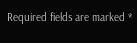Required fields are marked *